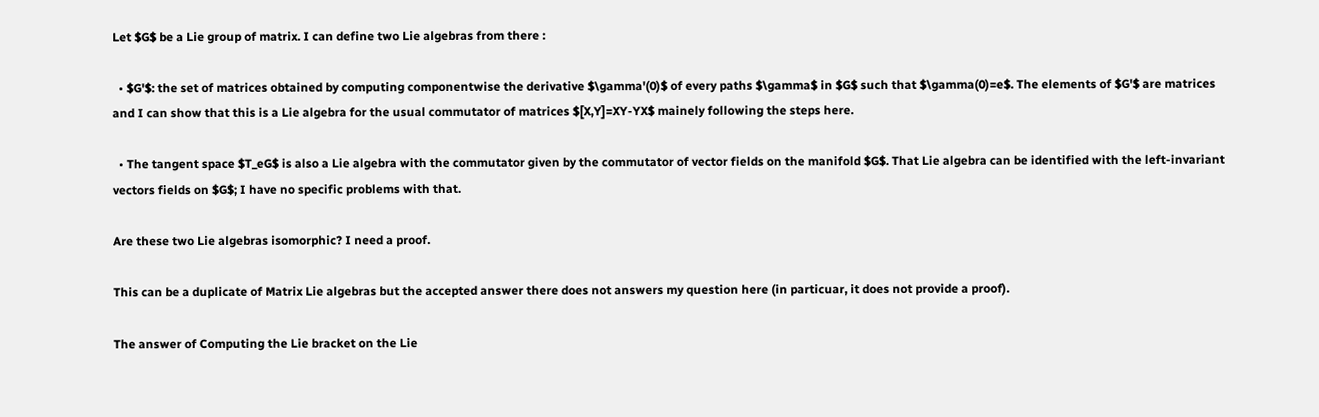Let $G$ be a Lie group of matrix. I can define two Lie algebras from there :

  • $G'$: the set of matrices obtained by computing componentwise the derivative $\gamma'(0)$ of every paths $\gamma$ in $G$ such that $\gamma(0)=e$. The elements of $G'$ are matrices and I can show that this is a Lie algebra for the usual commutator of matrices $[X,Y]=XY-YX$ mainely following the steps here.

  • The tangent space $T_eG$ is also a Lie algebra with the commutator given by the commutator of vector fields on the manifold $G$. That Lie algebra can be identified with the left-invariant vectors fields on $G$; I have no specific problems with that.

Are these two Lie algebras isomorphic? I need a proof.

This can be a duplicate of Matrix Lie algebras but the accepted answer there does not answers my question here (in particuar, it does not provide a proof).

The answer of Computing the Lie bracket on the Lie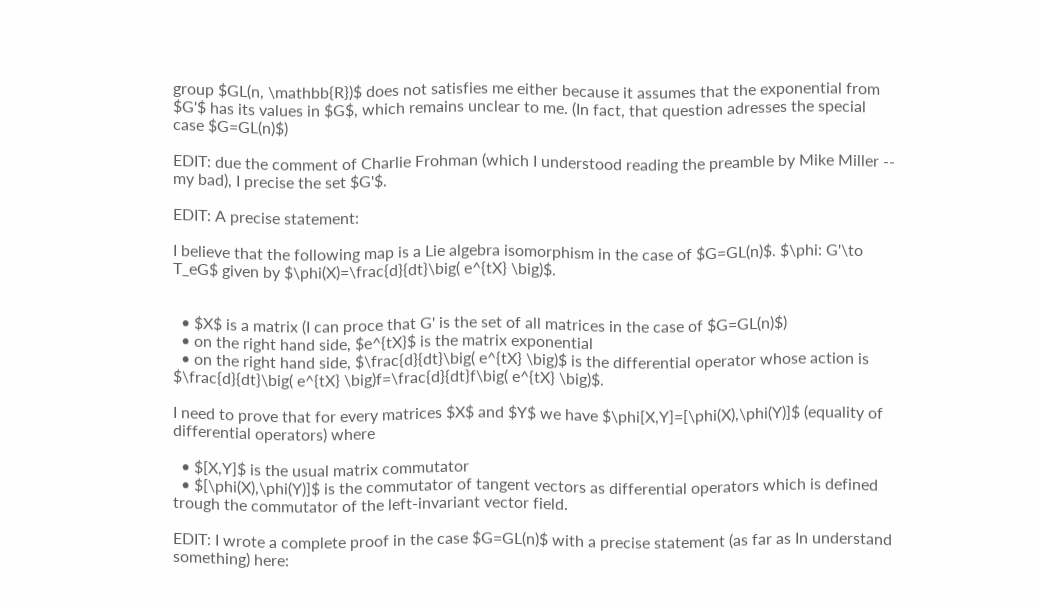group $GL(n, \mathbb{R})$ does not satisfies me either because it assumes that the exponential from $G'$ has its values in $G$, which remains unclear to me. (In fact, that question adresses the special case $G=GL(n)$)

EDIT: due the comment of Charlie Frohman (which I understood reading the preamble by Mike Miller -- my bad), I precise the set $G'$.

EDIT: A precise statement:

I believe that the following map is a Lie algebra isomorphism in the case of $G=GL(n)$. $\phi: G'\to T_eG$ given by $\phi(X)=\frac{d}{dt}\big( e^{tX} \big)$.


  • $X$ is a matrix (I can proce that G' is the set of all matrices in the case of $G=GL(n)$)
  • on the right hand side, $e^{tX}$ is the matrix exponential
  • on the right hand side, $\frac{d}{dt}\big( e^{tX} \big)$ is the differential operator whose action is $\frac{d}{dt}\big( e^{tX} \big)f=\frac{d}{dt}f\big( e^{tX} \big)$.

I need to prove that for every matrices $X$ and $Y$ we have $\phi[X,Y]=[\phi(X),\phi(Y)]$ (equality of differential operators) where

  • $[X,Y]$ is the usual matrix commutator
  • $[\phi(X),\phi(Y)]$ is the commutator of tangent vectors as differential operators which is defined trough the commutator of the left-invariant vector field.

EDIT: I wrote a complete proof in the case $G=GL(n)$ with a precise statement (as far as In understand something) here: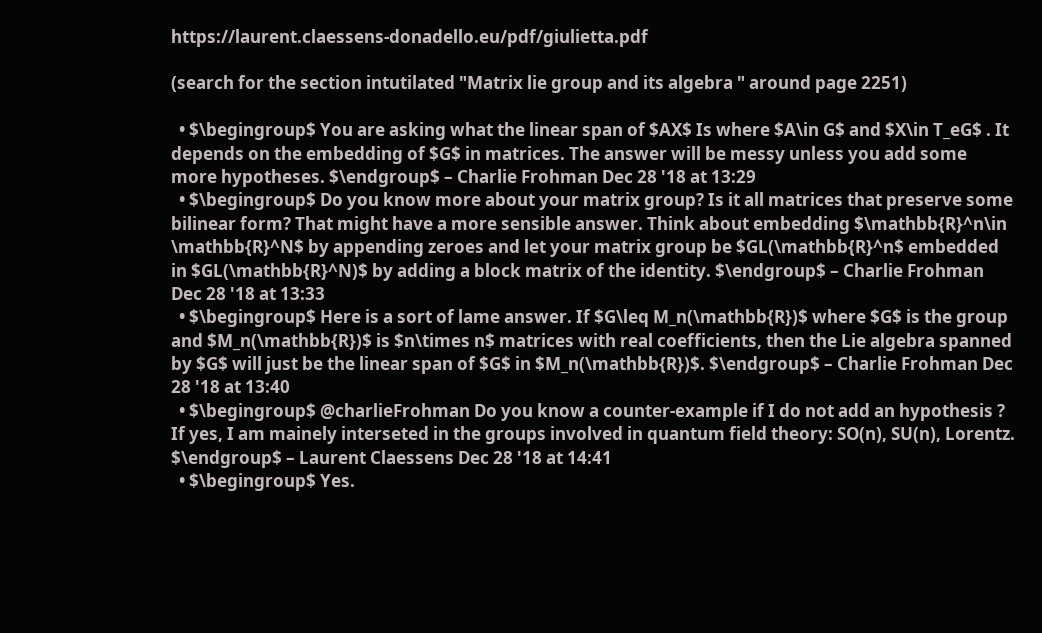https://laurent.claessens-donadello.eu/pdf/giulietta.pdf

(search for the section intutilated "Matrix lie group and its algebra " around page 2251)

  • $\begingroup$ You are asking what the linear span of $AX$ Is where $A\in G$ and $X\in T_eG$ . It depends on the embedding of $G$ in matrices. The answer will be messy unless you add some more hypotheses. $\endgroup$ – Charlie Frohman Dec 28 '18 at 13:29
  • $\begingroup$ Do you know more about your matrix group? Is it all matrices that preserve some bilinear form? That might have a more sensible answer. Think about embedding $\mathbb{R}^n\in \mathbb{R}^N$ by appending zeroes and let your matrix group be $GL(\mathbb{R}^n$ embedded in $GL(\mathbb{R}^N)$ by adding a block matrix of the identity. $\endgroup$ – Charlie Frohman Dec 28 '18 at 13:33
  • $\begingroup$ Here is a sort of lame answer. If $G\leq M_n(\mathbb{R})$ where $G$ is the group and $M_n(\mathbb{R})$ is $n\times n$ matrices with real coefficients, then the Lie algebra spanned by $G$ will just be the linear span of $G$ in $M_n(\mathbb{R})$. $\endgroup$ – Charlie Frohman Dec 28 '18 at 13:40
  • $\begingroup$ @charlieFrohman Do you know a counter-example if I do not add an hypothesis ? If yes, I am mainely interseted in the groups involved in quantum field theory: SO(n), SU(n), Lorentz. $\endgroup$ – Laurent Claessens Dec 28 '18 at 14:41
  • $\begingroup$ Yes.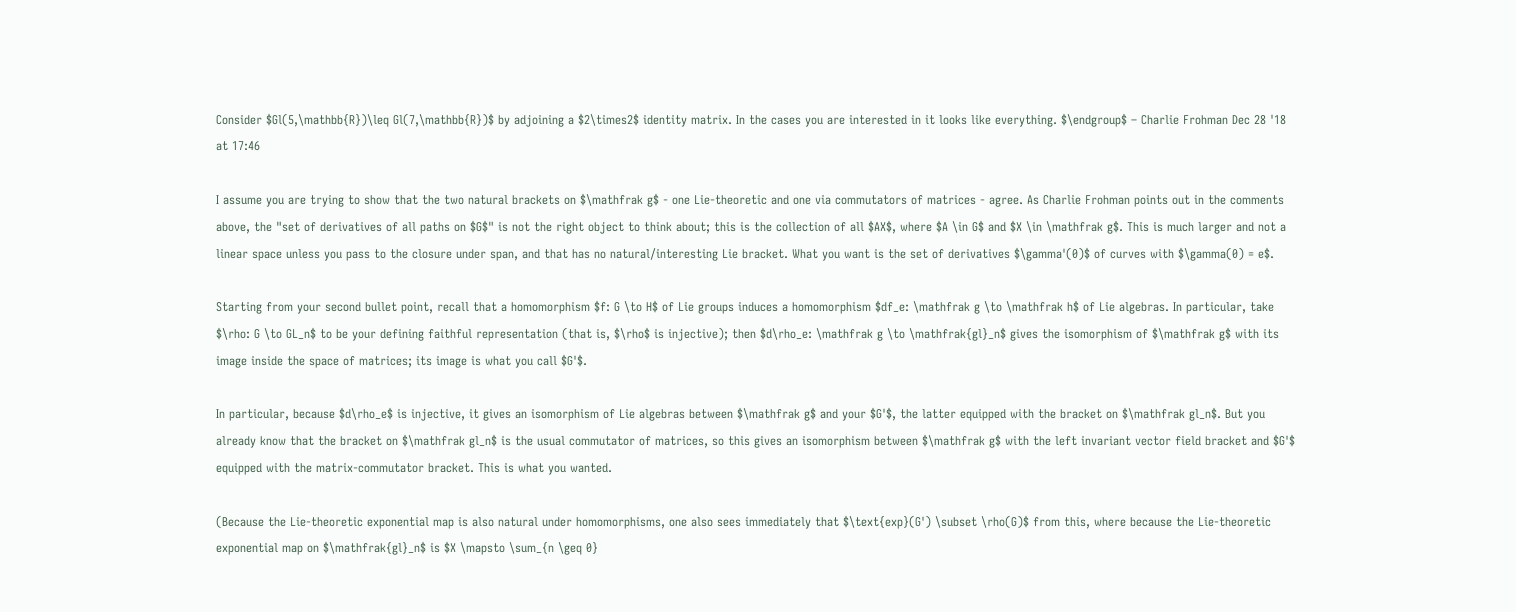Consider $Gl(5,\mathbb{R})\leq Gl(7,\mathbb{R})$ by adjoining a $2\times2$ identity matrix. In the cases you are interested in it looks like everything. $\endgroup$ – Charlie Frohman Dec 28 '18 at 17:46

I assume you are trying to show that the two natural brackets on $\mathfrak g$ - one Lie-theoretic and one via commutators of matrices - agree. As Charlie Frohman points out in the comments above, the "set of derivatives of all paths on $G$" is not the right object to think about; this is the collection of all $AX$, where $A \in G$ and $X \in \mathfrak g$. This is much larger and not a linear space unless you pass to the closure under span, and that has no natural/interesting Lie bracket. What you want is the set of derivatives $\gamma'(0)$ of curves with $\gamma(0) = e$.

Starting from your second bullet point, recall that a homomorphism $f: G \to H$ of Lie groups induces a homomorphism $df_e: \mathfrak g \to \mathfrak h$ of Lie algebras. In particular, take $\rho: G \to GL_n$ to be your defining faithful representation (that is, $\rho$ is injective); then $d\rho_e: \mathfrak g \to \mathfrak{gl}_n$ gives the isomorphism of $\mathfrak g$ with its image inside the space of matrices; its image is what you call $G'$.

In particular, because $d\rho_e$ is injective, it gives an isomorphism of Lie algebras between $\mathfrak g$ and your $G'$, the latter equipped with the bracket on $\mathfrak gl_n$. But you already know that the bracket on $\mathfrak gl_n$ is the usual commutator of matrices, so this gives an isomorphism between $\mathfrak g$ with the left invariant vector field bracket and $G'$ equipped with the matrix-commutator bracket. This is what you wanted.

(Because the Lie-theoretic exponential map is also natural under homomorphisms, one also sees immediately that $\text{exp}(G') \subset \rho(G)$ from this, where because the Lie-theoretic exponential map on $\mathfrak{gl}_n$ is $X \mapsto \sum_{n \geq 0}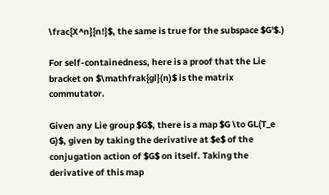\frac{X^n}{n!}$, the same is true for the subspace $G'$.)

For self-containedness, here is a proof that the Lie bracket on $\mathfrak{gl}(n)$ is the matrix commutator.

Given any Lie group $G$, there is a map $G \to GL(T_e G)$, given by taking the derivative at $e$ of the conjugation action of $G$ on itself. Taking the derivative of this map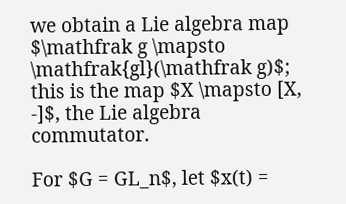we obtain a Lie algebra map $\mathfrak g \mapsto \mathfrak{gl}(\mathfrak g)$; this is the map $X \mapsto [X, -]$, the Lie algebra commutator.

For $G = GL_n$, let $x(t) =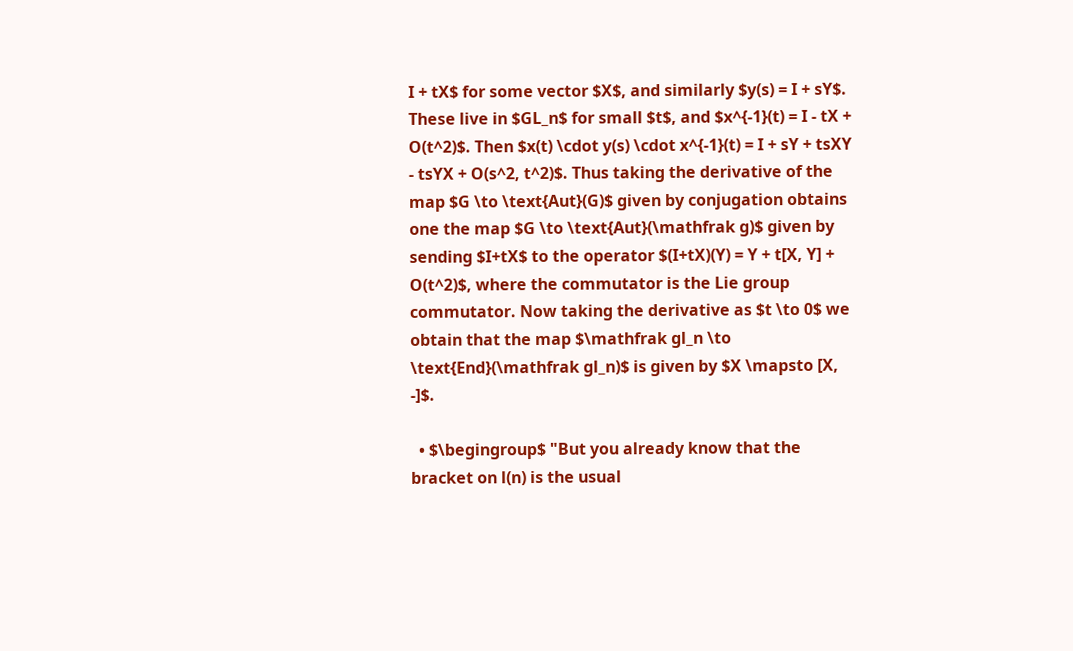I + tX$ for some vector $X$, and similarly $y(s) = I + sY$. These live in $GL_n$ for small $t$, and $x^{-1}(t) = I - tX + O(t^2)$. Then $x(t) \cdot y(s) \cdot x^{-1}(t) = I + sY + tsXY - tsYX + O(s^2, t^2)$. Thus taking the derivative of the map $G \to \text{Aut}(G)$ given by conjugation obtains one the map $G \to \text{Aut}(\mathfrak g)$ given by sending $I+tX$ to the operator $(I+tX)(Y) = Y + t[X, Y] + O(t^2)$, where the commutator is the Lie group commutator. Now taking the derivative as $t \to 0$ we obtain that the map $\mathfrak gl_n \to \text{End}(\mathfrak gl_n)$ is given by $X \mapsto [X, -]$.

  • $\begingroup$ "But you already know that the bracket on l(n) is the usual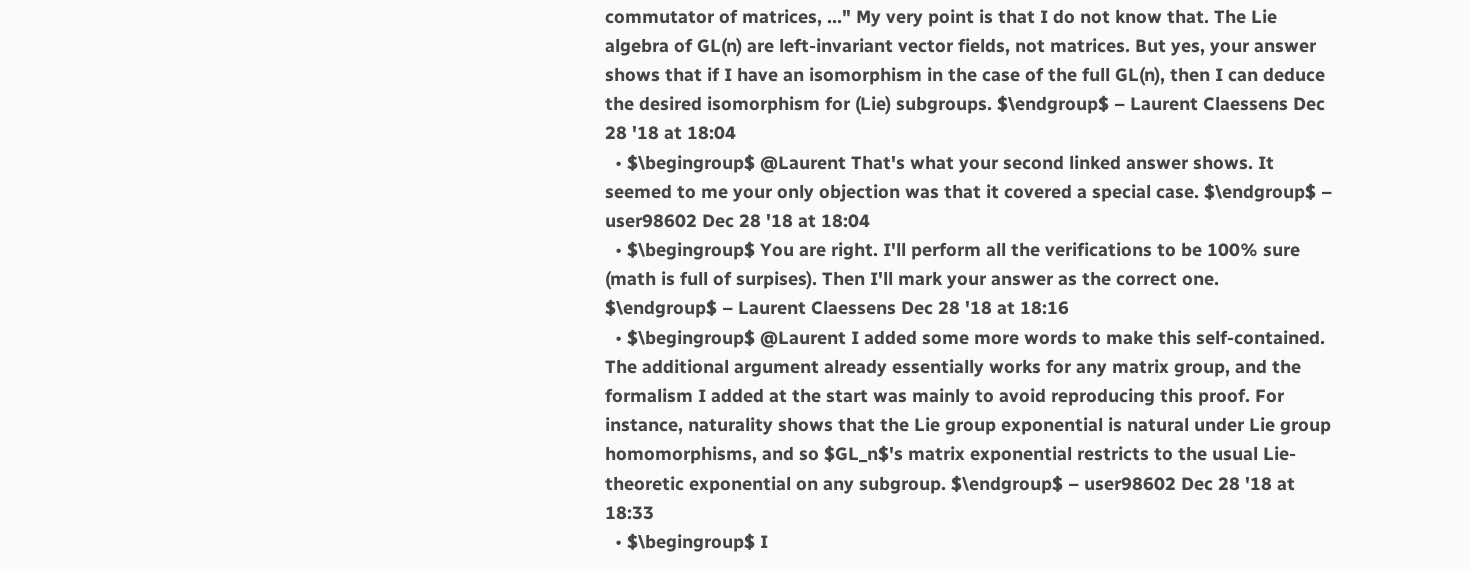commutator of matrices, ..." My very point is that I do not know that. The Lie algebra of GL(n) are left-invariant vector fields, not matrices. But yes, your answer shows that if I have an isomorphism in the case of the full GL(n), then I can deduce the desired isomorphism for (Lie) subgroups. $\endgroup$ – Laurent Claessens Dec 28 '18 at 18:04
  • $\begingroup$ @Laurent That's what your second linked answer shows. It seemed to me your only objection was that it covered a special case. $\endgroup$ – user98602 Dec 28 '18 at 18:04
  • $\begingroup$ You are right. I'll perform all the verifications to be 100% sure (math is full of surpises). Then I'll mark your answer as the correct one. $\endgroup$ – Laurent Claessens Dec 28 '18 at 18:16
  • $\begingroup$ @Laurent I added some more words to make this self-contained. The additional argument already essentially works for any matrix group, and the formalism I added at the start was mainly to avoid reproducing this proof. For instance, naturality shows that the Lie group exponential is natural under Lie group homomorphisms, and so $GL_n$'s matrix exponential restricts to the usual Lie-theoretic exponential on any subgroup. $\endgroup$ – user98602 Dec 28 '18 at 18:33
  • $\begingroup$ I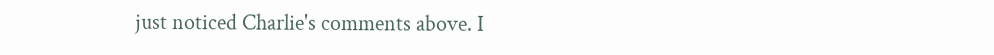just noticed Charlie's comments above. I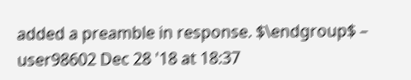added a preamble in response. $\endgroup$ – user98602 Dec 28 '18 at 18:37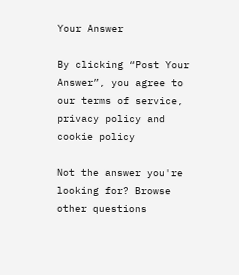Your Answer

By clicking “Post Your Answer”, you agree to our terms of service, privacy policy and cookie policy

Not the answer you're looking for? Browse other questions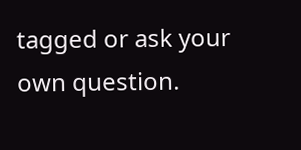tagged or ask your own question.